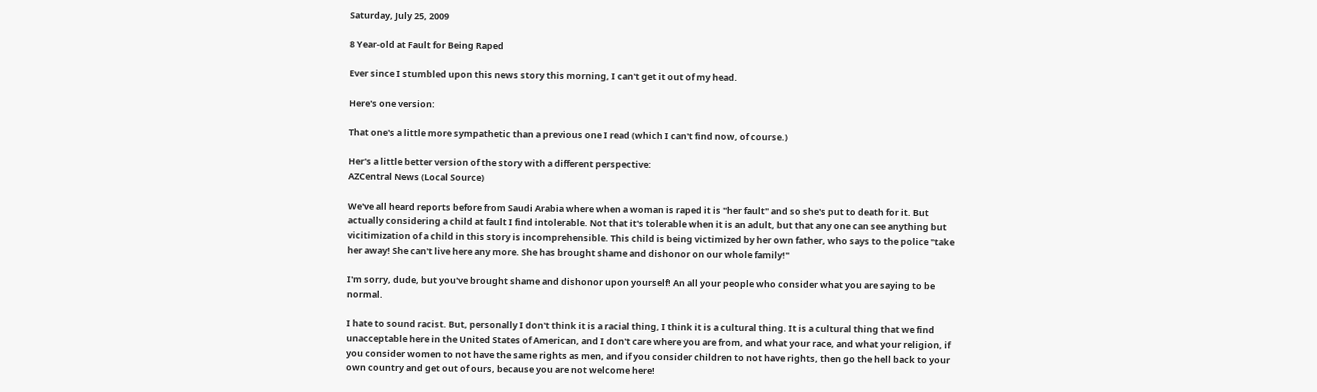Saturday, July 25, 2009

8 Year-old at Fault for Being Raped

Ever since I stumbled upon this news story this morning, I can't get it out of my head.

Here's one version:

That one's a little more sympathetic than a previous one I read (which I can't find now, of course.)

Her's a little better version of the story with a different perspective:
AZCentral News (Local Source)

We've all heard reports before from Saudi Arabia where when a woman is raped it is "her fault" and so she's put to death for it. But actually considering a child at fault I find intolerable. Not that it's tolerable when it is an adult, but that any one can see anything but vicitimization of a child in this story is incomprehensible. This child is being victimized by her own father, who says to the police "take her away! She can't live here any more. She has brought shame and dishonor on our whole family!"

I'm sorry, dude, but you've brought shame and dishonor upon yourself! An all your people who consider what you are saying to be normal.

I hate to sound racist. But, personally I don't think it is a racial thing, I think it is a cultural thing. It is a cultural thing that we find unacceptable here in the United States of American, and I don't care where you are from, and what your race, and what your religion, if you consider women to not have the same rights as men, and if you consider children to not have rights, then go the hell back to your own country and get out of ours, because you are not welcome here!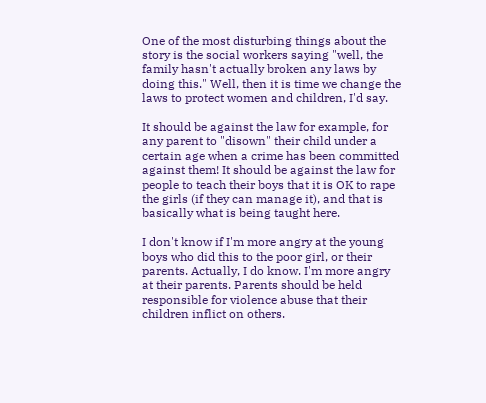One of the most disturbing things about the story is the social workers saying "well, the family hasn't actually broken any laws by doing this." Well, then it is time we change the laws to protect women and children, I'd say.

It should be against the law for example, for any parent to "disown" their child under a certain age when a crime has been committed against them! It should be against the law for people to teach their boys that it is OK to rape the girls (if they can manage it), and that is basically what is being taught here.

I don't know if I'm more angry at the young boys who did this to the poor girl, or their parents. Actually, I do know. I'm more angry at their parents. Parents should be held responsible for violence abuse that their children inflict on others.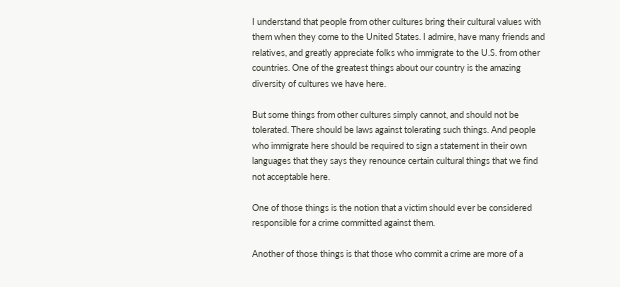I understand that people from other cultures bring their cultural values with them when they come to the United States. I admire, have many friends and relatives, and greatly appreciate folks who immigrate to the U.S. from other countries. One of the greatest things about our country is the amazing diversity of cultures we have here.

But some things from other cultures simply cannot, and should not be tolerated. There should be laws against tolerating such things. And people who immigrate here should be required to sign a statement in their own languages that they says they renounce certain cultural things that we find not acceptable here.

One of those things is the notion that a victim should ever be considered responsible for a crime committed against them.

Another of those things is that those who commit a crime are more of a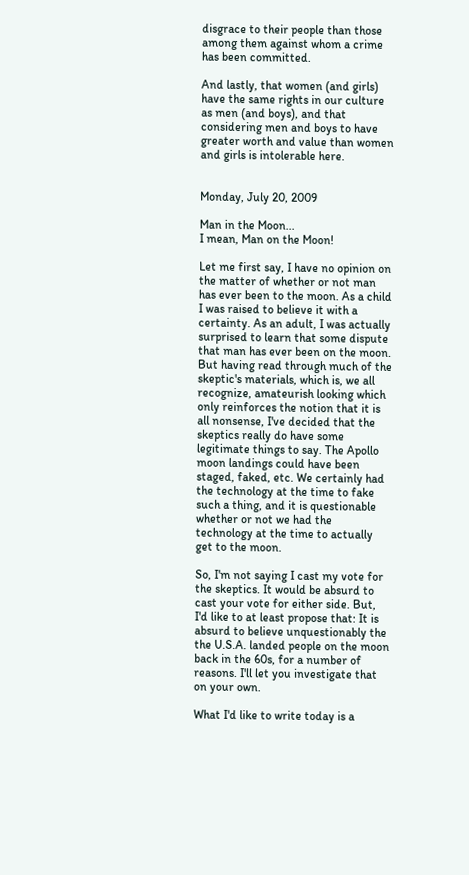disgrace to their people than those among them against whom a crime has been committed.

And lastly, that women (and girls) have the same rights in our culture as men (and boys), and that considering men and boys to have greater worth and value than women and girls is intolerable here.


Monday, July 20, 2009

Man in the Moon...
I mean, Man on the Moon!

Let me first say, I have no opinion on the matter of whether or not man has ever been to the moon. As a child I was raised to believe it with a certainty. As an adult, I was actually surprised to learn that some dispute that man has ever been on the moon. But having read through much of the skeptic's materials, which is, we all recognize, amateurish looking which only reinforces the notion that it is all nonsense, I've decided that the skeptics really do have some legitimate things to say. The Apollo moon landings could have been staged, faked, etc. We certainly had the technology at the time to fake such a thing, and it is questionable whether or not we had the technology at the time to actually get to the moon.

So, I'm not saying I cast my vote for the skeptics. It would be absurd to cast your vote for either side. But, I'd like to at least propose that: It is absurd to believe unquestionably the the U.S.A. landed people on the moon back in the 60s, for a number of reasons. I'll let you investigate that on your own.

What I'd like to write today is a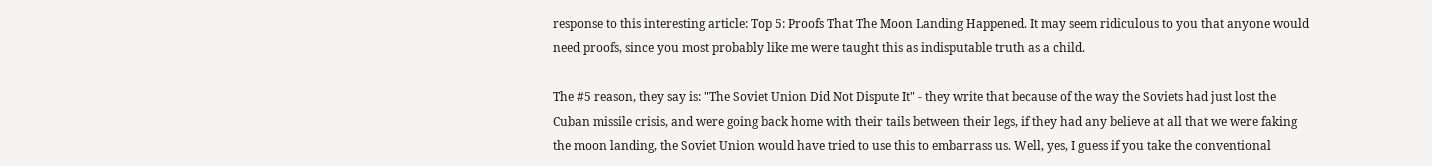response to this interesting article: Top 5: Proofs That The Moon Landing Happened. It may seem ridiculous to you that anyone would need proofs, since you most probably like me were taught this as indisputable truth as a child.

The #5 reason, they say is: "The Soviet Union Did Not Dispute It" - they write that because of the way the Soviets had just lost the Cuban missile crisis, and were going back home with their tails between their legs, if they had any believe at all that we were faking the moon landing, the Soviet Union would have tried to use this to embarrass us. Well, yes, I guess if you take the conventional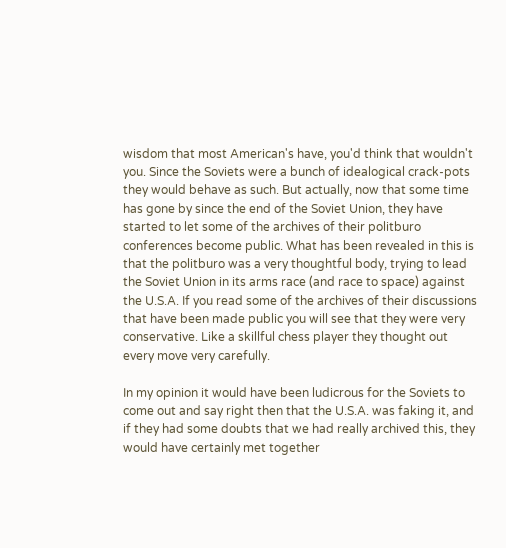wisdom that most American's have, you'd think that wouldn't you. Since the Soviets were a bunch of idealogical crack-pots they would behave as such. But actually, now that some time has gone by since the end of the Soviet Union, they have started to let some of the archives of their politburo conferences become public. What has been revealed in this is that the politburo was a very thoughtful body, trying to lead the Soviet Union in its arms race (and race to space) against the U.S.A. If you read some of the archives of their discussions that have been made public you will see that they were very conservative. Like a skillful chess player they thought out every move very carefully.

In my opinion it would have been ludicrous for the Soviets to come out and say right then that the U.S.A. was faking it, and if they had some doubts that we had really archived this, they would have certainly met together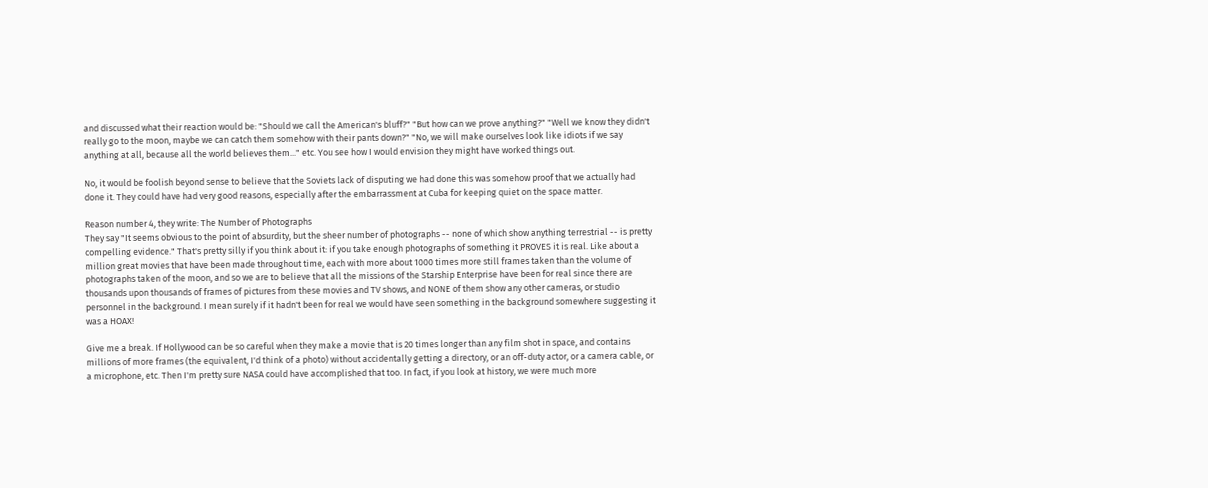and discussed what their reaction would be: "Should we call the American's bluff?" "But how can we prove anything?" "Well we know they didn't really go to the moon, maybe we can catch them somehow with their pants down?" "No, we will make ourselves look like idiots if we say anything at all, because all the world believes them..." etc. You see how I would envision they might have worked things out.

No, it would be foolish beyond sense to believe that the Soviets lack of disputing we had done this was somehow proof that we actually had done it. They could have had very good reasons, especially after the embarrassment at Cuba for keeping quiet on the space matter.

Reason number 4, they write: The Number of Photographs
They say "It seems obvious to the point of absurdity, but the sheer number of photographs -- none of which show anything terrestrial -- is pretty compelling evidence." That's pretty silly if you think about it: if you take enough photographs of something it PROVES it is real. Like about a million great movies that have been made throughout time, each with more about 1000 times more still frames taken than the volume of photographs taken of the moon, and so we are to believe that all the missions of the Starship Enterprise have been for real since there are thousands upon thousands of frames of pictures from these movies and TV shows, and NONE of them show any other cameras, or studio personnel in the background. I mean surely if it hadn't been for real we would have seen something in the background somewhere suggesting it was a HOAX!

Give me a break. If Hollywood can be so careful when they make a movie that is 20 times longer than any film shot in space, and contains millions of more frames (the equivalent, I'd think of a photo) without accidentally getting a directory, or an off-duty actor, or a camera cable, or a microphone, etc. Then I'm pretty sure NASA could have accomplished that too. In fact, if you look at history, we were much more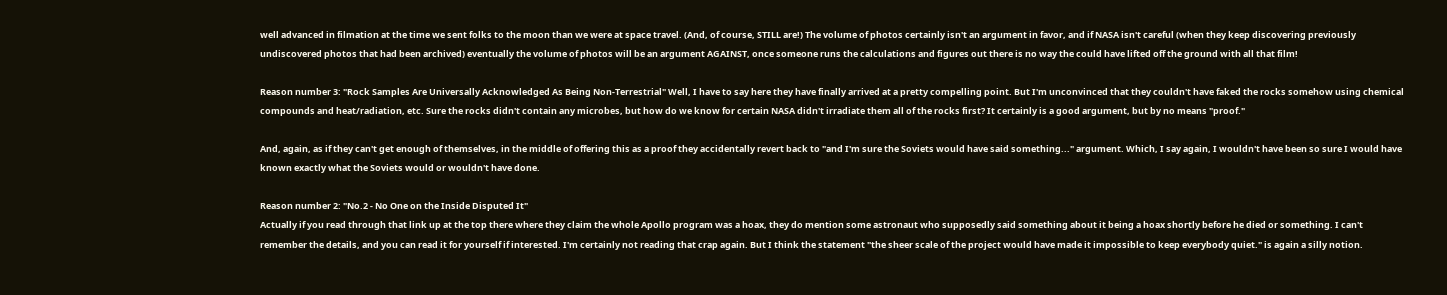well advanced in filmation at the time we sent folks to the moon than we were at space travel. (And, of course, STILL are!) The volume of photos certainly isn't an argument in favor, and if NASA isn't careful (when they keep discovering previously undiscovered photos that had been archived) eventually the volume of photos will be an argument AGAINST, once someone runs the calculations and figures out there is no way the could have lifted off the ground with all that film!

Reason number 3: "Rock Samples Are Universally Acknowledged As Being Non-Terrestrial" Well, I have to say here they have finally arrived at a pretty compelling point. But I'm unconvinced that they couldn't have faked the rocks somehow using chemical compounds and heat/radiation, etc. Sure the rocks didn't contain any microbes, but how do we know for certain NASA didn't irradiate them all of the rocks first? It certainly is a good argument, but by no means "proof."

And, again, as if they can't get enough of themselves, in the middle of offering this as a proof they accidentally revert back to "and I'm sure the Soviets would have said something..." argument. Which, I say again, I wouldn't have been so sure I would have known exactly what the Soviets would or wouldn't have done.

Reason number 2: "No.2 - No One on the Inside Disputed It"
Actually if you read through that link up at the top there where they claim the whole Apollo program was a hoax, they do mention some astronaut who supposedly said something about it being a hoax shortly before he died or something. I can't remember the details, and you can read it for yourself if interested. I'm certainly not reading that crap again. But I think the statement "the sheer scale of the project would have made it impossible to keep everybody quiet." is again a silly notion.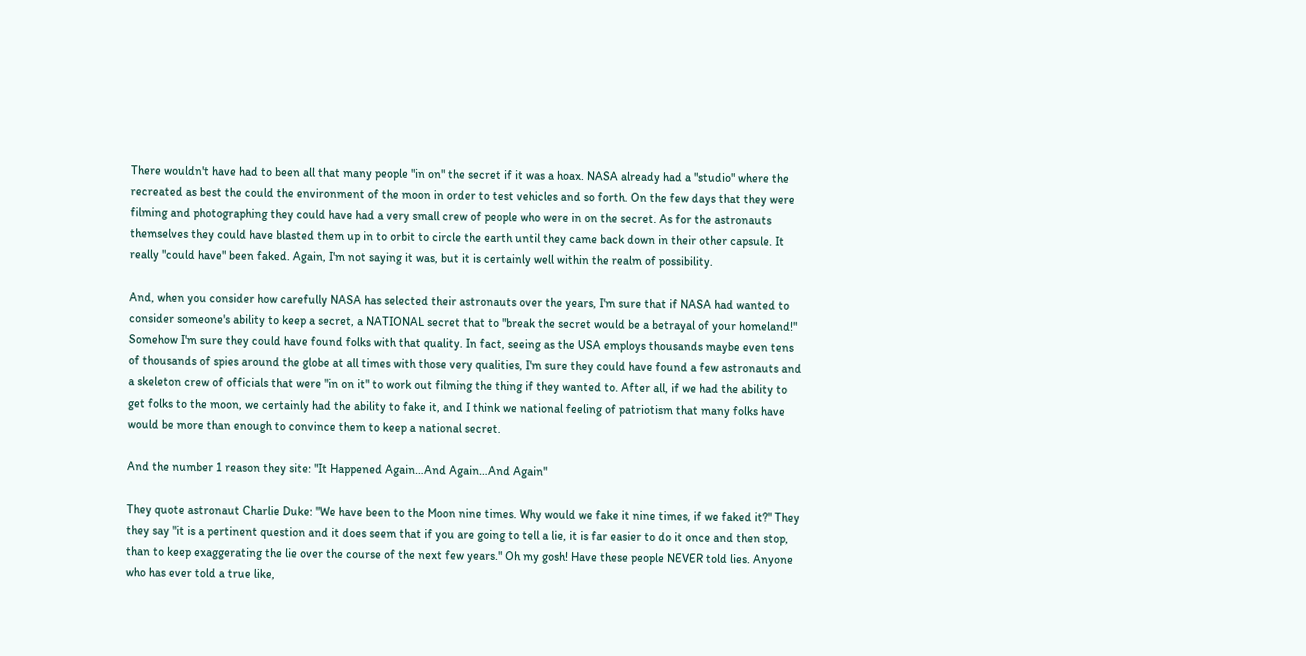There wouldn't have had to been all that many people "in on" the secret if it was a hoax. NASA already had a "studio" where the recreated as best the could the environment of the moon in order to test vehicles and so forth. On the few days that they were filming and photographing they could have had a very small crew of people who were in on the secret. As for the astronauts themselves they could have blasted them up in to orbit to circle the earth until they came back down in their other capsule. It really "could have" been faked. Again, I'm not saying it was, but it is certainly well within the realm of possibility.

And, when you consider how carefully NASA has selected their astronauts over the years, I'm sure that if NASA had wanted to consider someone's ability to keep a secret, a NATIONAL secret that to "break the secret would be a betrayal of your homeland!" Somehow I'm sure they could have found folks with that quality. In fact, seeing as the USA employs thousands maybe even tens of thousands of spies around the globe at all times with those very qualities, I'm sure they could have found a few astronauts and a skeleton crew of officials that were "in on it" to work out filming the thing if they wanted to. After all, if we had the ability to get folks to the moon, we certainly had the ability to fake it, and I think we national feeling of patriotism that many folks have would be more than enough to convince them to keep a national secret.

And the number 1 reason they site: "It Happened Again…And Again…And Again"

They quote astronaut Charlie Duke: "We have been to the Moon nine times. Why would we fake it nine times, if we faked it?" They they say "it is a pertinent question and it does seem that if you are going to tell a lie, it is far easier to do it once and then stop, than to keep exaggerating the lie over the course of the next few years." Oh my gosh! Have these people NEVER told lies. Anyone who has ever told a true like,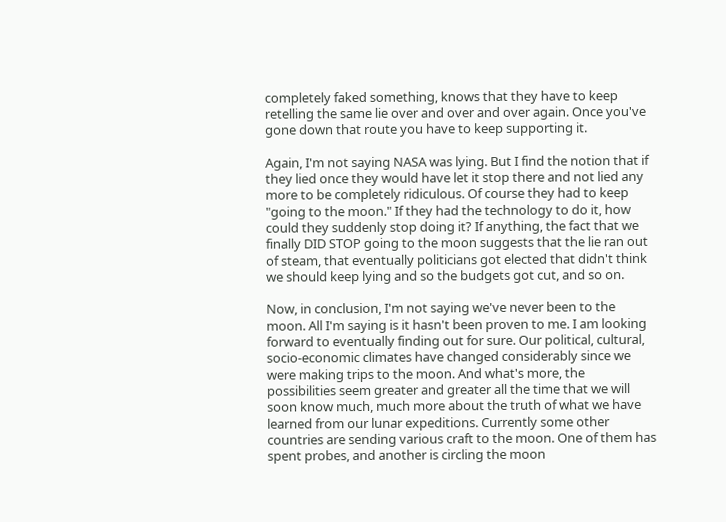completely faked something, knows that they have to keep retelling the same lie over and over and over again. Once you've gone down that route you have to keep supporting it.

Again, I'm not saying NASA was lying. But I find the notion that if they lied once they would have let it stop there and not lied any more to be completely ridiculous. Of course they had to keep "going to the moon." If they had the technology to do it, how could they suddenly stop doing it? If anything, the fact that we finally DID STOP going to the moon suggests that the lie ran out of steam, that eventually politicians got elected that didn't think we should keep lying and so the budgets got cut, and so on.

Now, in conclusion, I'm not saying we've never been to the moon. All I'm saying is it hasn't been proven to me. I am looking forward to eventually finding out for sure. Our political, cultural, socio-economic climates have changed considerably since we were making trips to the moon. And what's more, the possibilities seem greater and greater all the time that we will soon know much, much more about the truth of what we have learned from our lunar expeditions. Currently some other countries are sending various craft to the moon. One of them has spent probes, and another is circling the moon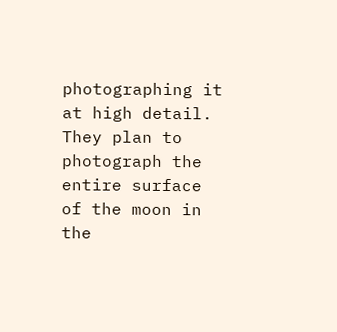photographing it at high detail. They plan to photograph the entire surface of the moon in the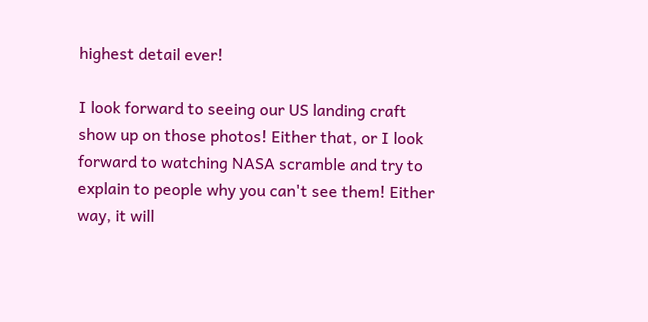highest detail ever!

I look forward to seeing our US landing craft show up on those photos! Either that, or I look forward to watching NASA scramble and try to explain to people why you can't see them! Either way, it will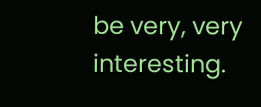be very, very interesting.